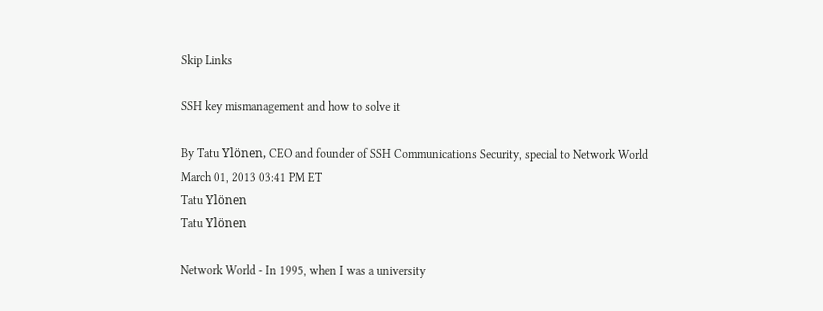Skip Links

SSH key mismanagement and how to solve it

By Tatu Ylönen, CEO and founder of SSH Communications Security, special to Network World
March 01, 2013 03:41 PM ET
Tatu Ylönen
Tatu Ylönen

Network World - In 1995, when I was a university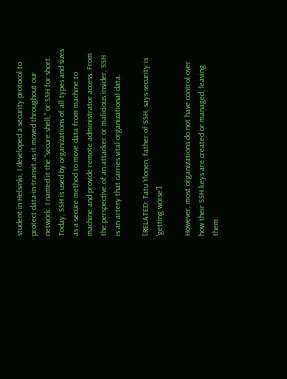student in Helsinki, I developed a security protocol to protect data-in-transit as it moved throughout our network. I named it the "secure shell," or SSH for short. Today, SSH is used by organizations of all types and sizes as a secure method to move data from machine to machine and provide remote administrator access. From the perspective of an attacker or malicious insider, SSH is an artery that carries vital organizational data.

[RELATED: Tatu Ylonen, father of SSH, says security is 'getting worse']

However, most organizations do not have control over how their SSH keys are created or managed, leaving them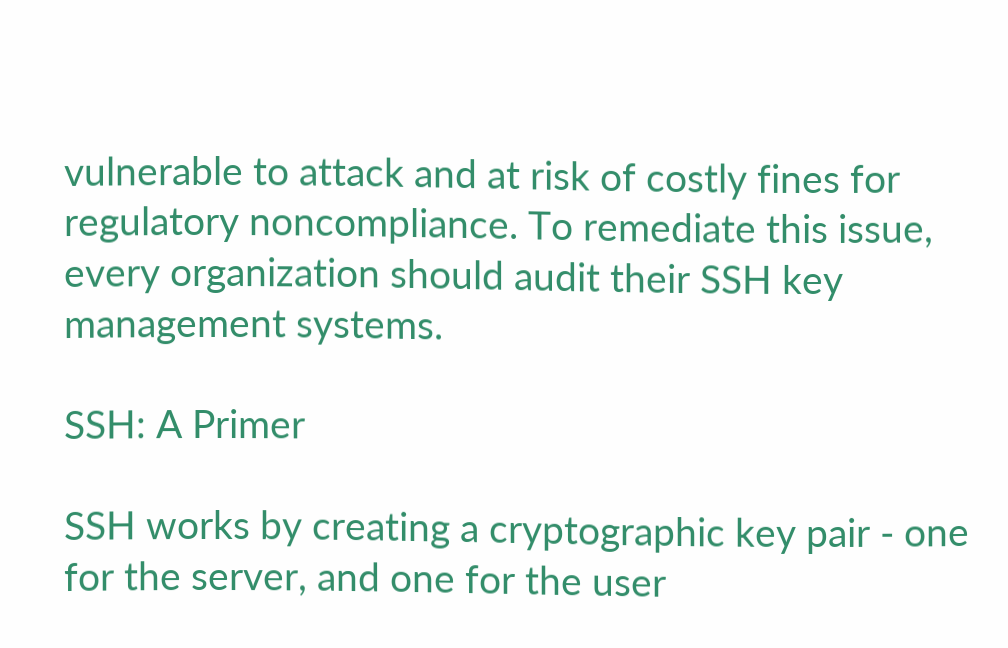vulnerable to attack and at risk of costly fines for regulatory noncompliance. To remediate this issue, every organization should audit their SSH key management systems.

SSH: A Primer

SSH works by creating a cryptographic key pair - one for the server, and one for the user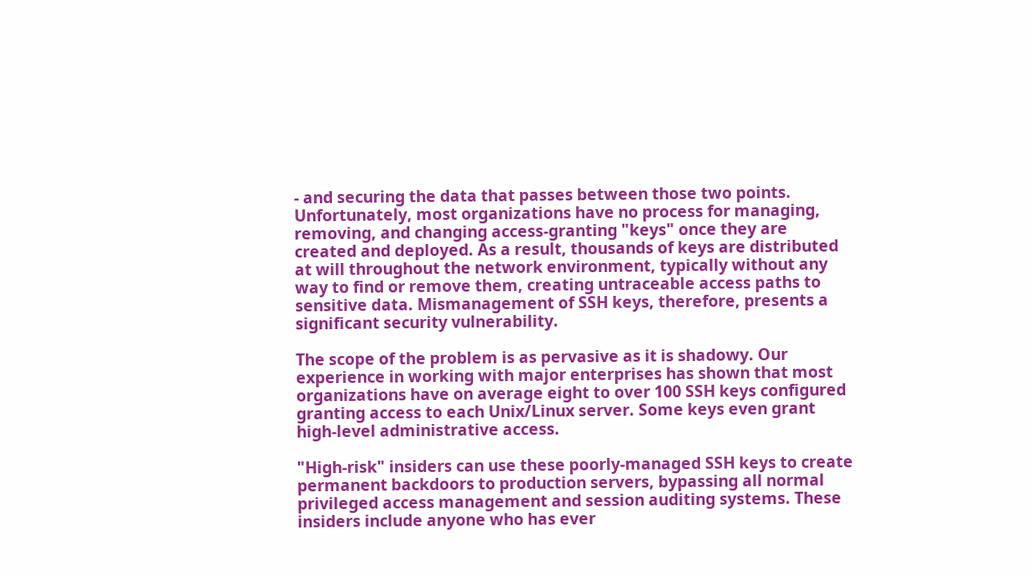- and securing the data that passes between those two points. Unfortunately, most organizations have no process for managing, removing, and changing access-granting "keys" once they are created and deployed. As a result, thousands of keys are distributed at will throughout the network environment, typically without any way to find or remove them, creating untraceable access paths to sensitive data. Mismanagement of SSH keys, therefore, presents a significant security vulnerability.

The scope of the problem is as pervasive as it is shadowy. Our experience in working with major enterprises has shown that most organizations have on average eight to over 100 SSH keys configured granting access to each Unix/Linux server. Some keys even grant high-level administrative access.

"High-risk" insiders can use these poorly-managed SSH keys to create permanent backdoors to production servers, bypassing all normal privileged access management and session auditing systems. These insiders include anyone who has ever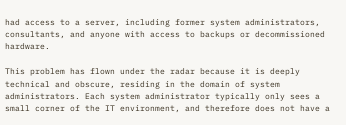had access to a server, including former system administrators, consultants, and anyone with access to backups or decommissioned hardware.

This problem has flown under the radar because it is deeply technical and obscure, residing in the domain of system administrators. Each system administrator typically only sees a small corner of the IT environment, and therefore does not have a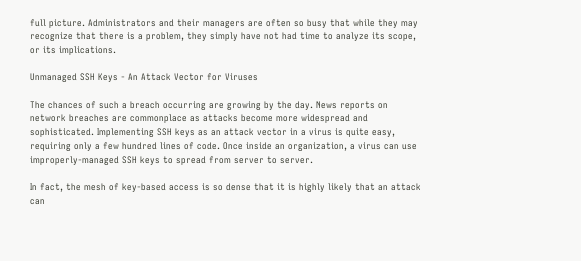full picture. Administrators and their managers are often so busy that while they may recognize that there is a problem, they simply have not had time to analyze its scope, or its implications.

Unmanaged SSH Keys - An Attack Vector for Viruses

The chances of such a breach occurring are growing by the day. News reports on network breaches are commonplace as attacks become more widespread and sophisticated. Implementing SSH keys as an attack vector in a virus is quite easy, requiring only a few hundred lines of code. Once inside an organization, a virus can use improperly-managed SSH keys to spread from server to server.

In fact, the mesh of key-based access is so dense that it is highly likely that an attack can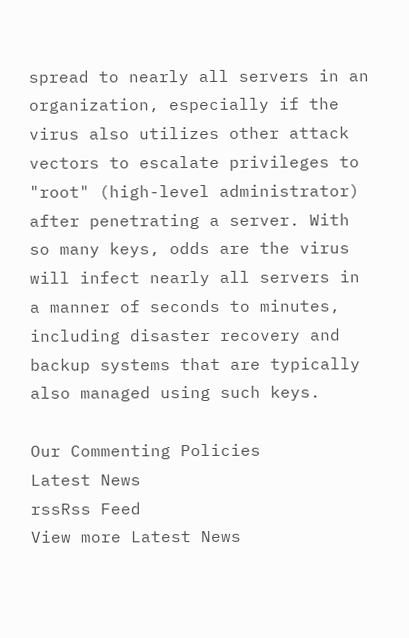spread to nearly all servers in an organization, especially if the virus also utilizes other attack vectors to escalate privileges to "root" (high-level administrator) after penetrating a server. With so many keys, odds are the virus will infect nearly all servers in a manner of seconds to minutes, including disaster recovery and backup systems that are typically also managed using such keys.

Our Commenting Policies
Latest News
rssRss Feed
View more Latest News